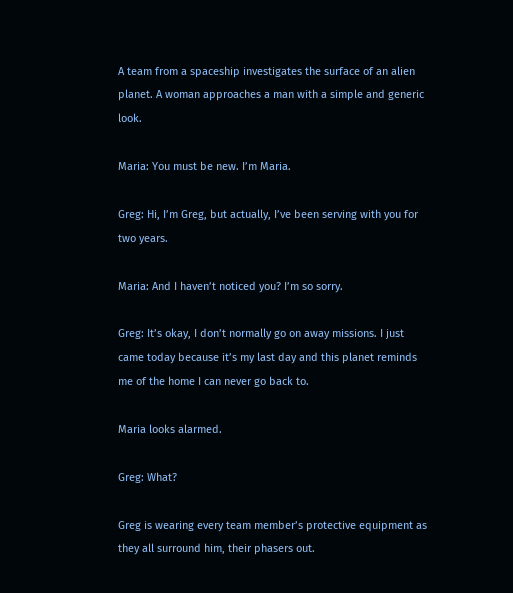A team from a spaceship investigates the surface of an alien planet. A woman approaches a man with a simple and generic look.

Maria: You must be new. I’m Maria.

Greg: Hi, I’m Greg, but actually, I’ve been serving with you for two years.

Maria: And I haven’t noticed you? I’m so sorry.

Greg: It’s okay, I don’t normally go on away missions. I just came today because it’s my last day and this planet reminds me of the home I can never go back to.

Maria looks alarmed.

Greg: What?

Greg is wearing every team member’s protective equipment as they all surround him, their phasers out.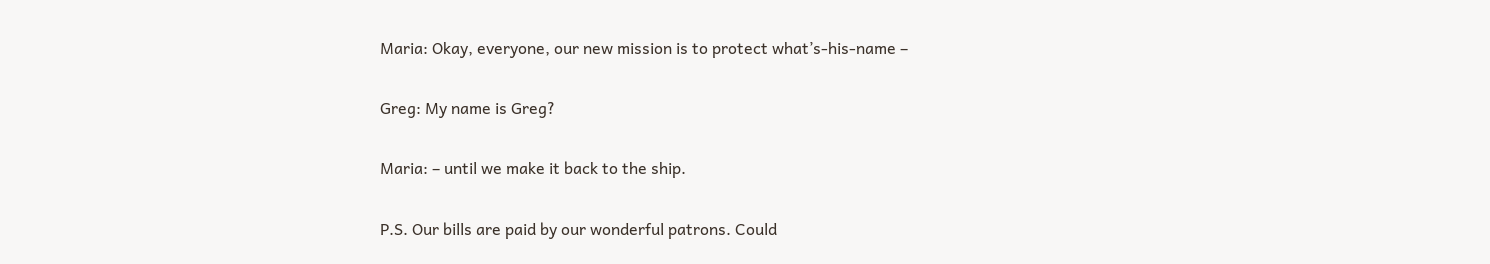Maria: Okay, everyone, our new mission is to protect what’s-his-name –

Greg: My name is Greg?

Maria: – until we make it back to the ship.

P.S. Our bills are paid by our wonderful patrons. Could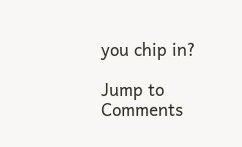you chip in?

Jump to Comments